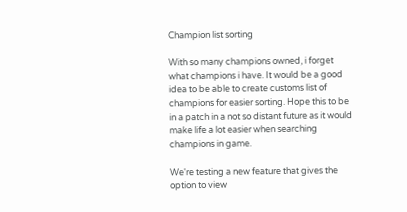Champion list sorting

With so many champions owned, i forget what champions i have. It would be a good idea to be able to create customs list of champions for easier sorting. Hope this to be in a patch in a not so distant future as it would make life a lot easier when searching champions in game.

We're testing a new feature that gives the option to view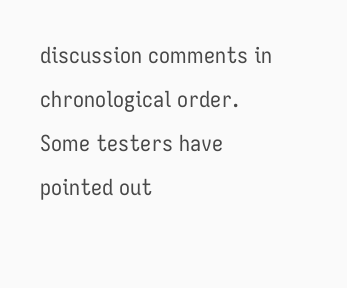discussion comments in chronological order. Some testers have pointed out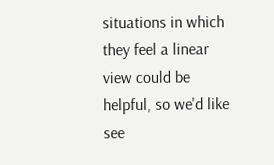situations in which they feel a linear view could be helpful, so we'd like see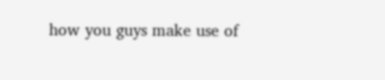how you guys make use of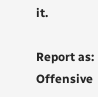it.

Report as:
Offensive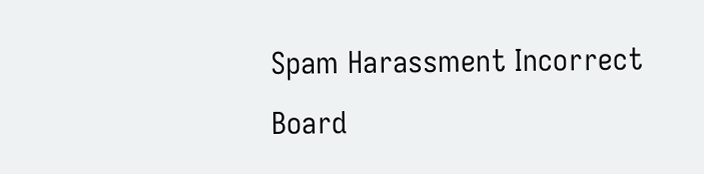Spam Harassment Incorrect Board